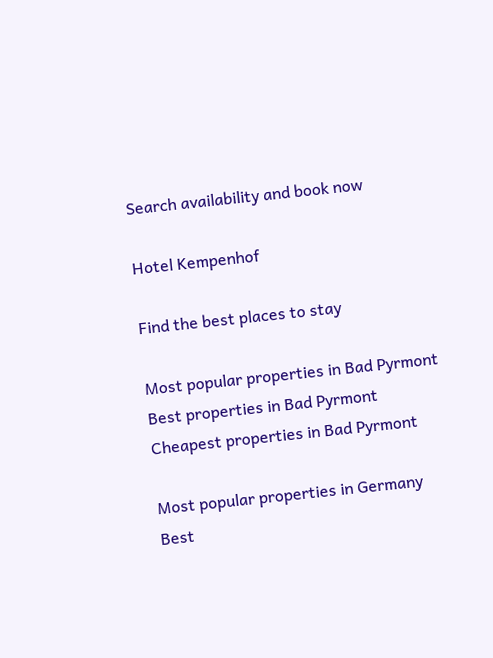Search availability and book now

Hotel Kempenhof

Find the best places to stay

Most popular properties in Bad Pyrmont
Best properties in Bad Pyrmont
Cheapest properties in Bad Pyrmont

Most popular properties in Germany
Best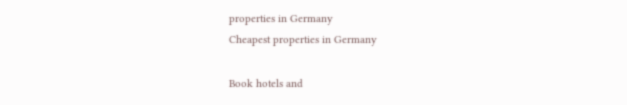properties in Germany
Cheapest properties in Germany

Book hotels and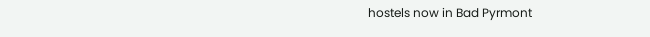hostels now in Bad Pyrmont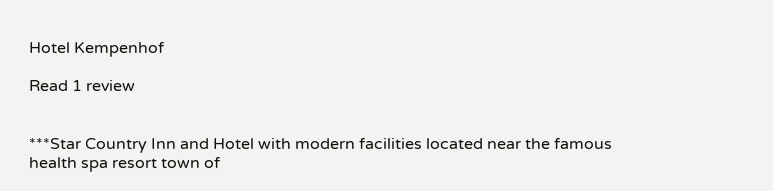Hotel Kempenhof

Read 1 review


***Star Country Inn and Hotel with modern facilities located near the famous health spa resort town of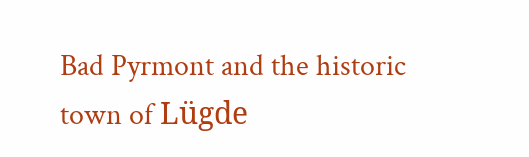Bad Pyrmont and the historic town of Lügde